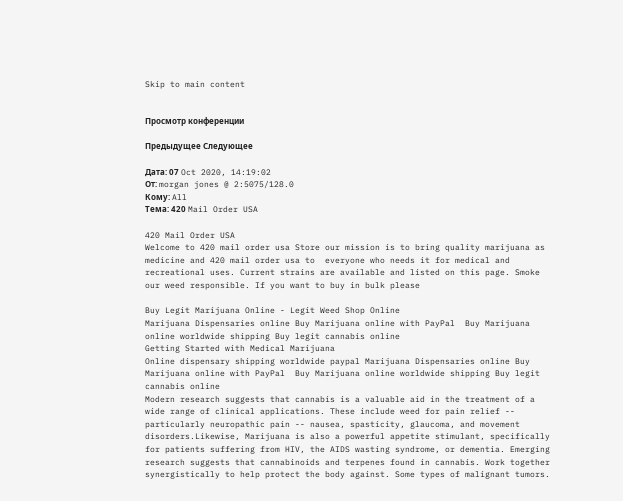Skip to main content


Просмотр конференции

Предыдущее Следующее

Дата: 07 Oct 2020, 14:19:02
От: morgan jones @ 2:5075/128.0
Кому: All
Тема: 420 Mail Order USA

420 Mail Order USA
Welcome to 420 mail order usa Store our mission is to bring quality marijuana as medicine and 420 mail order usa to  everyone who needs it for medical and recreational uses. Current strains are available and listed on this page. Smoke our weed responsible. If you want to buy in bulk please

Buy Legit Marijuana Online - Legit Weed Shop Online
Marijuana Dispensaries online Buy Marijuana online with PayPal  Buy Marijuana online worldwide shipping Buy legit cannabis online
Getting Started with Medical Marijuana
Online dispensary shipping worldwide paypal Marijuana Dispensaries online Buy Marijuana online with PayPal  Buy Marijuana online worldwide shipping Buy legit cannabis online
Modern research suggests that cannabis is a valuable aid in the treatment of a wide range of clinical applications. These include weed for pain relief -- particularly neuropathic pain -- nausea, spasticity, glaucoma, and movement disorders.Likewise, Marijuana is also a powerful appetite stimulant, specifically for patients suffering from HIV, the AIDS wasting syndrome, or dementia. Emerging research suggests that cannabinoids and terpenes found in cannabis. Work together synergistically to help protect the body against. Some types of malignant tumors.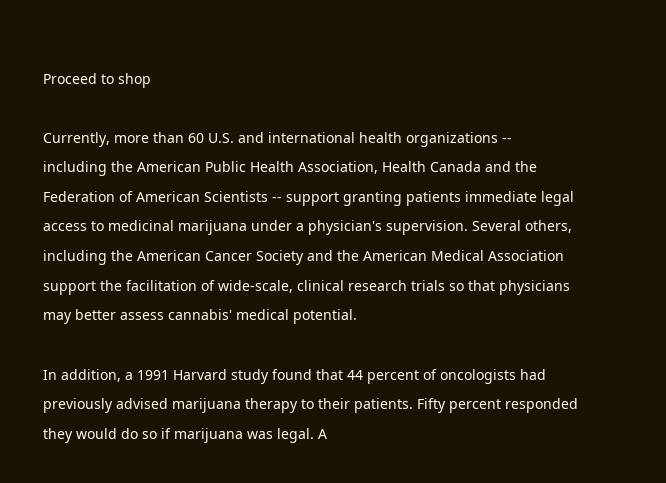Proceed to shop

Currently, more than 60 U.S. and international health organizations -- including the American Public Health Association, Health Canada and the Federation of American Scientists -- support granting patients immediate legal access to medicinal marijuana under a physician's supervision. Several others, including the American Cancer Society and the American Medical Association support the facilitation of wide-scale, clinical research trials so that physicians may better assess cannabis' medical potential.

In addition, a 1991 Harvard study found that 44 percent of oncologists had previously advised marijuana therapy to their patients. Fifty percent responded they would do so if marijuana was legal. A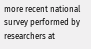more recent national survey performed by researchers at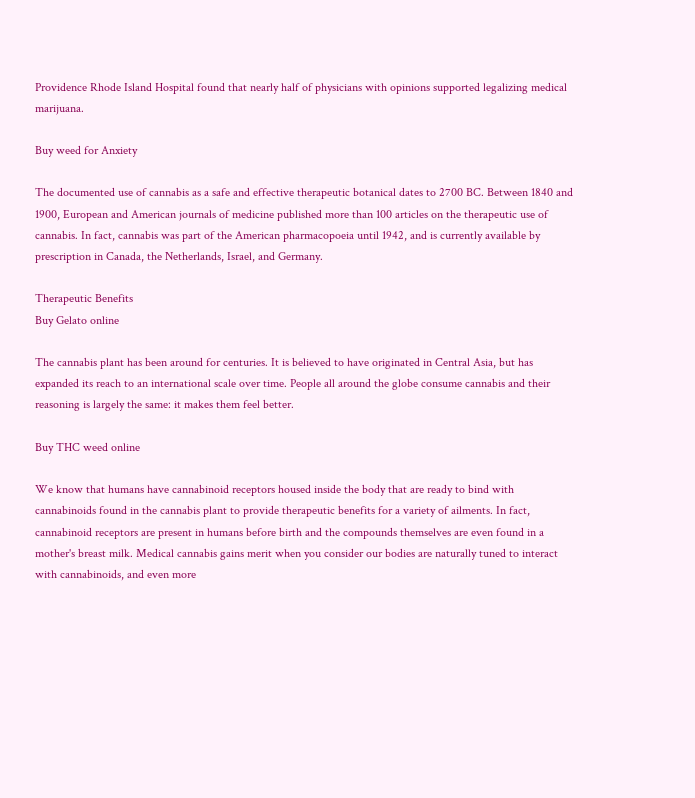Providence Rhode Island Hospital found that nearly half of physicians with opinions supported legalizing medical marijuana.

Buy weed for Anxiety

The documented use of cannabis as a safe and effective therapeutic botanical dates to 2700 BC. Between 1840 and 1900, European and American journals of medicine published more than 100 articles on the therapeutic use of cannabis. In fact, cannabis was part of the American pharmacopoeia until 1942, and is currently available by prescription in Canada, the Netherlands, Israel, and Germany.

Therapeutic Benefits
Buy Gelato online

The cannabis plant has been around for centuries. It is believed to have originated in Central Asia, but has expanded its reach to an international scale over time. People all around the globe consume cannabis and their reasoning is largely the same: it makes them feel better.

Buy THC weed online

We know that humans have cannabinoid receptors housed inside the body that are ready to bind with cannabinoids found in the cannabis plant to provide therapeutic benefits for a variety of ailments. In fact, cannabinoid receptors are present in humans before birth and the compounds themselves are even found in a mother's breast milk. Medical cannabis gains merit when you consider our bodies are naturally tuned to interact with cannabinoids, and even more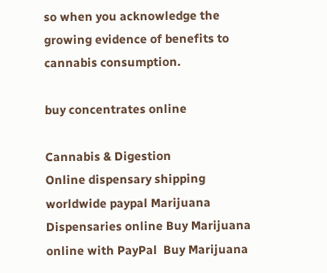so when you acknowledge the growing evidence of benefits to cannabis consumption.

buy concentrates online

Cannabis & Digestion
Online dispensary shipping worldwide paypal Marijuana Dispensaries online Buy Marijuana online with PayPal  Buy Marijuana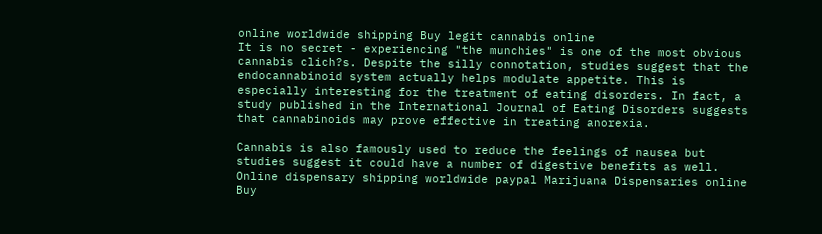online worldwide shipping Buy legit cannabis online
It is no secret - experiencing "the munchies" is one of the most obvious cannabis clich?s. Despite the silly connotation, studies suggest that the endocannabinoid system actually helps modulate appetite. This is especially interesting for the treatment of eating disorders. In fact, a study published in the International Journal of Eating Disorders suggests that cannabinoids may prove effective in treating anorexia.

Cannabis is also famously used to reduce the feelings of nausea but studies suggest it could have a number of digestive benefits as well. Online dispensary shipping worldwide paypal Marijuana Dispensaries online Buy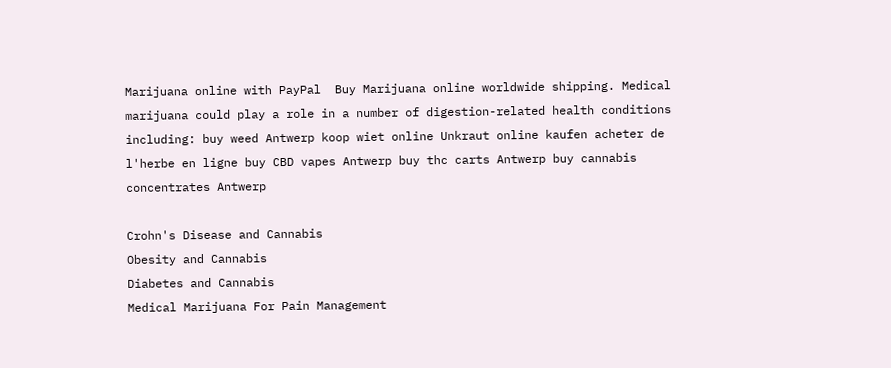Marijuana online with PayPal  Buy Marijuana online worldwide shipping. Medical marijuana could play a role in a number of digestion-related health conditions including: buy weed Antwerp koop wiet online Unkraut online kaufen acheter de l'herbe en ligne buy CBD vapes Antwerp buy thc carts Antwerp buy cannabis concentrates Antwerp

Crohn's Disease and Cannabis
Obesity and Cannabis
Diabetes and Cannabis
Medical Marijuana For Pain Management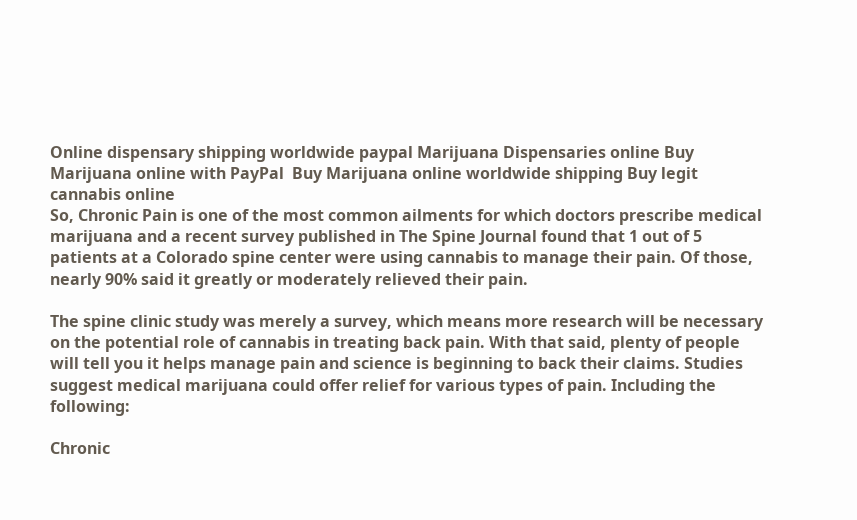Online dispensary shipping worldwide paypal Marijuana Dispensaries online Buy Marijuana online with PayPal  Buy Marijuana online worldwide shipping Buy legit cannabis online
So, Chronic Pain is one of the most common ailments for which doctors prescribe medical marijuana and a recent survey published in The Spine Journal found that 1 out of 5 patients at a Colorado spine center were using cannabis to manage their pain. Of those, nearly 90% said it greatly or moderately relieved their pain.

The spine clinic study was merely a survey, which means more research will be necessary on the potential role of cannabis in treating back pain. With that said, plenty of people will tell you it helps manage pain and science is beginning to back their claims. Studies suggest medical marijuana could offer relief for various types of pain. Including the following:

Chronic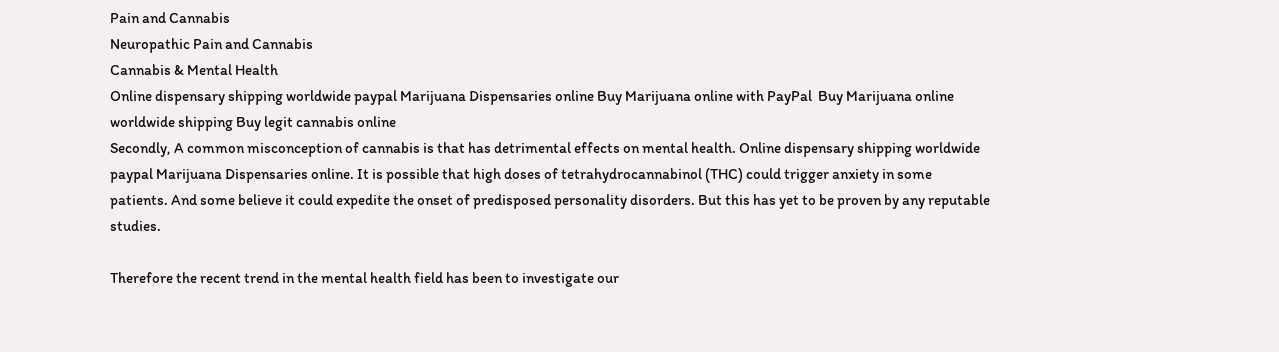Pain and Cannabis
Neuropathic Pain and Cannabis
Cannabis & Mental Health
Online dispensary shipping worldwide paypal Marijuana Dispensaries online Buy Marijuana online with PayPal  Buy Marijuana online worldwide shipping Buy legit cannabis online
Secondly, A common misconception of cannabis is that has detrimental effects on mental health. Online dispensary shipping worldwide paypal Marijuana Dispensaries online. It is possible that high doses of tetrahydrocannabinol (THC) could trigger anxiety in some patients. And some believe it could expedite the onset of predisposed personality disorders. But this has yet to be proven by any reputable studies.

Therefore the recent trend in the mental health field has been to investigate our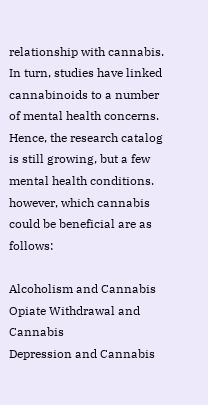relationship with cannabis. In turn, studies have linked cannabinoids to a number of mental health concerns. Hence, the research catalog is still growing, but a few mental health conditions. however, which cannabis could be beneficial are as follows:

Alcoholism and Cannabis
Opiate Withdrawal and Cannabis
Depression and Cannabis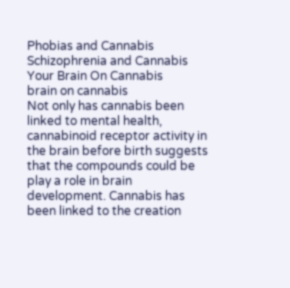Phobias and Cannabis
Schizophrenia and Cannabis
Your Brain On Cannabis
brain on cannabis
Not only has cannabis been linked to mental health, cannabinoid receptor activity in the brain before birth suggests that the compounds could be play a role in brain development. Cannabis has been linked to the creation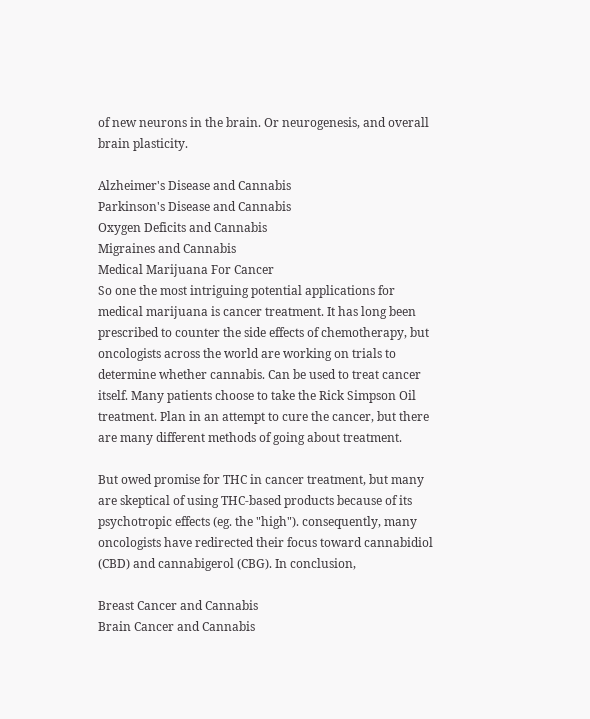of new neurons in the brain. Or neurogenesis, and overall brain plasticity.

Alzheimer's Disease and Cannabis
Parkinson's Disease and Cannabis
Oxygen Deficits and Cannabis
Migraines and Cannabis
Medical Marijuana For Cancer
So one the most intriguing potential applications for medical marijuana is cancer treatment. It has long been prescribed to counter the side effects of chemotherapy, but oncologists across the world are working on trials to determine whether cannabis. Can be used to treat cancer itself. Many patients choose to take the Rick Simpson Oil treatment. Plan in an attempt to cure the cancer, but there are many different methods of going about treatment.

But owed promise for THC in cancer treatment, but many are skeptical of using THC-based products because of its psychotropic effects (eg. the "high"). consequently, many oncologists have redirected their focus toward cannabidiol (CBD) and cannabigerol (CBG). In conclusion,

Breast Cancer and Cannabis
Brain Cancer and Cannabis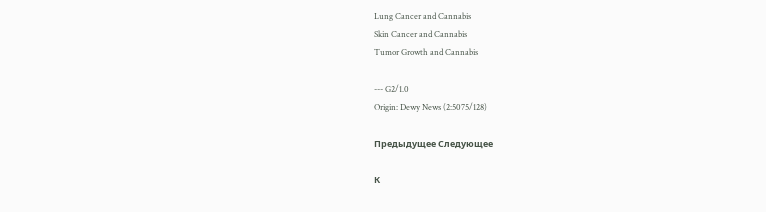Lung Cancer and Cannabis
Skin Cancer and Cannabis
Tumor Growth and Cannabis

--- G2/1.0
Origin: Dewy News (2:5075/128)

Предыдущее Следующее

К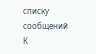списку сообщений
К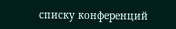списку конференций